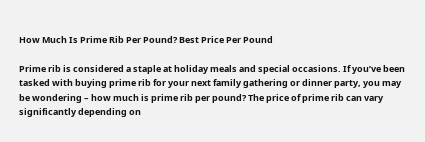How Much Is Prime Rib Per Pound? Best Price Per Pound

Prime rib is considered a staple at holiday meals and special occasions. If you’ve been tasked with buying prime rib for your next family gathering or dinner party, you may be wondering – how much is prime rib per pound? The price of prime rib can vary significantly depending on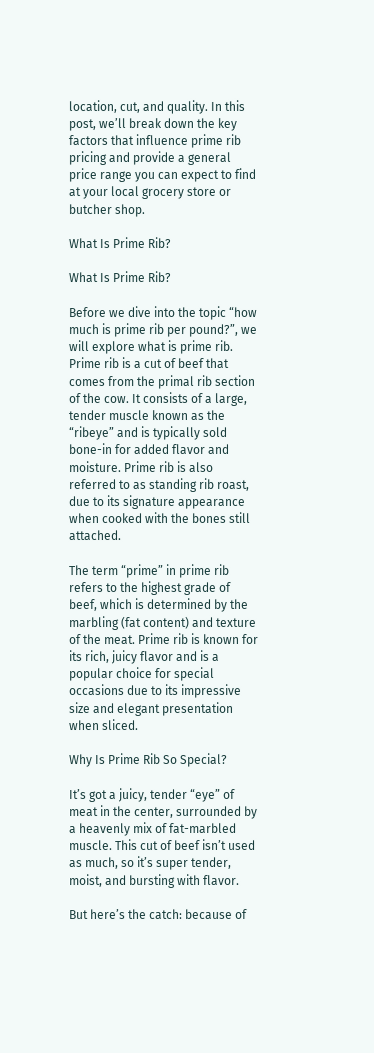location, cut, and quality. In this post, we’ll break down the key factors that influence prime rib pricing and provide a general price range you can expect to find at your local grocery store or butcher shop.

What Is Prime Rib?

What Is Prime Rib?

Before we dive into the topic “how much is prime rib per pound?”, we will explore what is prime rib. Prime rib is a cut of beef that comes from the primal rib section of the cow. It consists of a large, tender muscle known as the “ribeye” and is typically sold bone-in for added flavor and moisture. Prime rib is also referred to as standing rib roast, due to its signature appearance when cooked with the bones still attached.

The term “prime” in prime rib refers to the highest grade of beef, which is determined by the marbling (fat content) and texture of the meat. Prime rib is known for its rich, juicy flavor and is a popular choice for special occasions due to its impressive size and elegant presentation when sliced.

Why Is Prime Rib So Special?

It’s got a juicy, tender “eye” of meat in the center, surrounded by a heavenly mix of fat-marbled muscle. This cut of beef isn’t used as much, so it’s super tender, moist, and bursting with flavor.

But here’s the catch: because of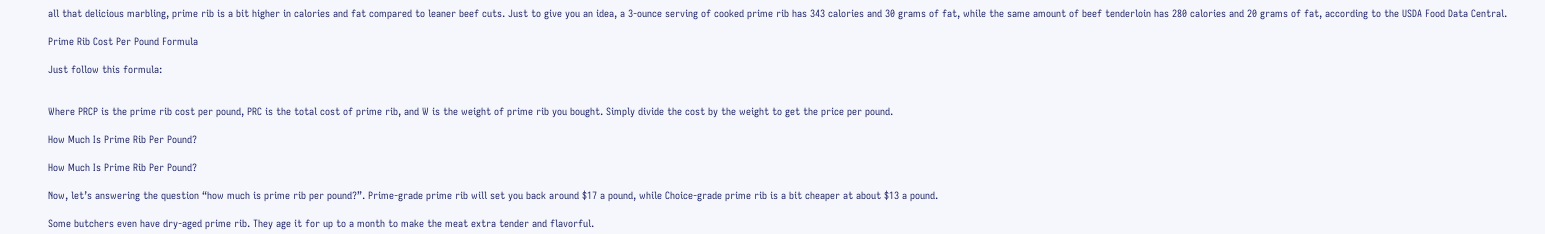all that delicious marbling, prime rib is a bit higher in calories and fat compared to leaner beef cuts. Just to give you an idea, a 3-ounce serving of cooked prime rib has 343 calories and 30 grams of fat, while the same amount of beef tenderloin has 280 calories and 20 grams of fat, according to the USDA Food Data Central.

Prime Rib Cost Per Pound Formula

Just follow this formula:


Where PRCP is the prime rib cost per pound, PRC is the total cost of prime rib, and W is the weight of prime rib you bought. Simply divide the cost by the weight to get the price per pound.

How Much Is Prime Rib Per Pound?

How Much Is Prime Rib Per Pound?

Now, let’s answering the question “how much is prime rib per pound?”. Prime-grade prime rib will set you back around $17 a pound, while Choice-grade prime rib is a bit cheaper at about $13 a pound.

Some butchers even have dry-aged prime rib. They age it for up to a month to make the meat extra tender and flavorful.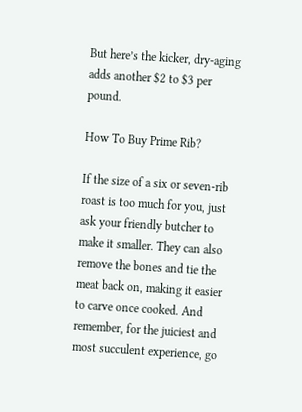But here’s the kicker, dry-aging adds another $2 to $3 per pound.

How To Buy Prime Rib?

If the size of a six or seven-rib roast is too much for you, just ask your friendly butcher to make it smaller. They can also remove the bones and tie the meat back on, making it easier to carve once cooked. And remember, for the juiciest and most succulent experience, go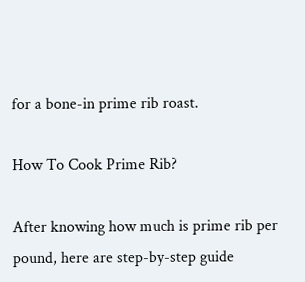for a bone-in prime rib roast.

How To Cook Prime Rib?

After knowing how much is prime rib per pound, here are step-by-step guide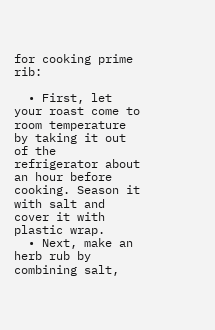for cooking prime rib:

  • First, let your roast come to room temperature by taking it out of the refrigerator about an hour before cooking. Season it with salt and cover it with plastic wrap.
  • Next, make an herb rub by combining salt,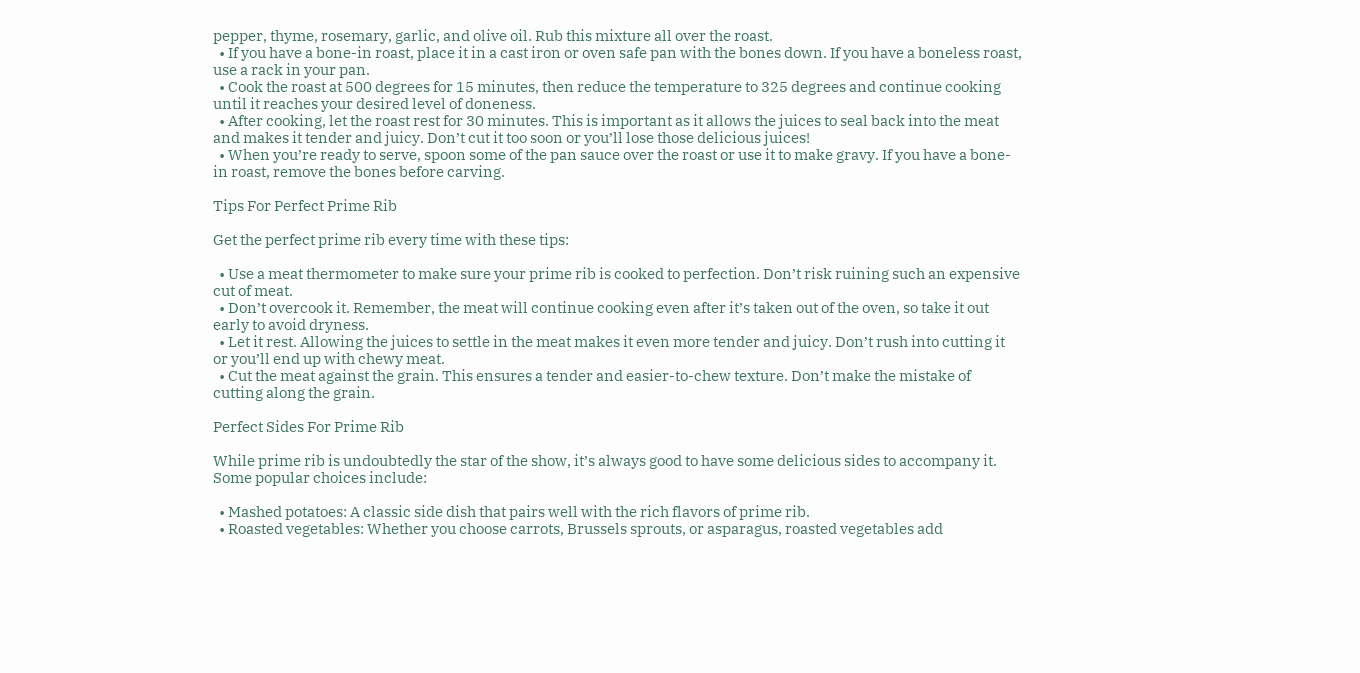pepper, thyme, rosemary, garlic, and olive oil. Rub this mixture all over the roast.
  • If you have a bone-in roast, place it in a cast iron or oven safe pan with the bones down. If you have a boneless roast, use a rack in your pan.
  • Cook the roast at 500 degrees for 15 minutes, then reduce the temperature to 325 degrees and continue cooking until it reaches your desired level of doneness.
  • After cooking, let the roast rest for 30 minutes. This is important as it allows the juices to seal back into the meat and makes it tender and juicy. Don’t cut it too soon or you’ll lose those delicious juices!
  • When you’re ready to serve, spoon some of the pan sauce over the roast or use it to make gravy. If you have a bone-in roast, remove the bones before carving.

Tips For Perfect Prime Rib

Get the perfect prime rib every time with these tips:

  • Use a meat thermometer to make sure your prime rib is cooked to perfection. Don’t risk ruining such an expensive cut of meat.
  • Don’t overcook it. Remember, the meat will continue cooking even after it’s taken out of the oven, so take it out early to avoid dryness.
  • Let it rest. Allowing the juices to settle in the meat makes it even more tender and juicy. Don’t rush into cutting it or you’ll end up with chewy meat.
  • Cut the meat against the grain. This ensures a tender and easier-to-chew texture. Don’t make the mistake of cutting along the grain.

Perfect Sides For Prime Rib

While prime rib is undoubtedly the star of the show, it’s always good to have some delicious sides to accompany it. Some popular choices include:

  • Mashed potatoes: A classic side dish that pairs well with the rich flavors of prime rib.
  • Roasted vegetables: Whether you choose carrots, Brussels sprouts, or asparagus, roasted vegetables add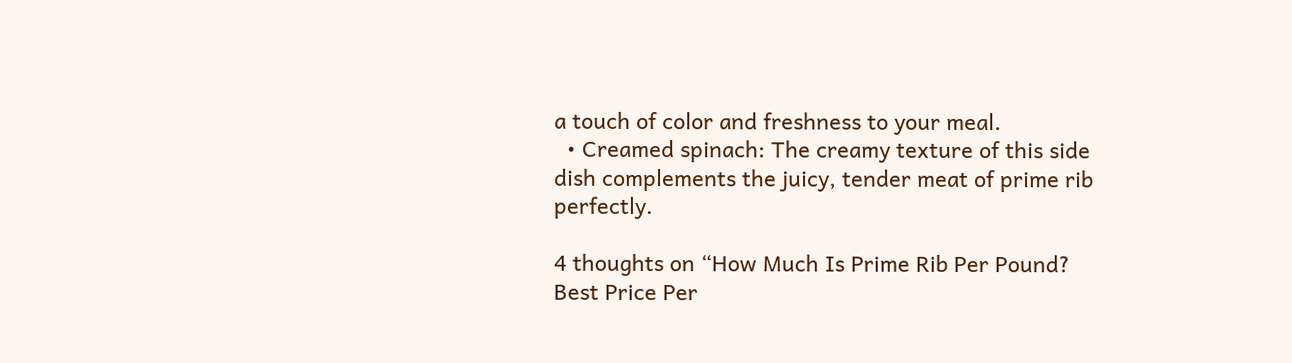a touch of color and freshness to your meal.
  • Creamed spinach: The creamy texture of this side dish complements the juicy, tender meat of prime rib perfectly.

4 thoughts on “How Much Is Prime Rib Per Pound? Best Price Per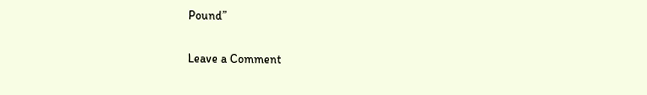Pound”

Leave a Comment